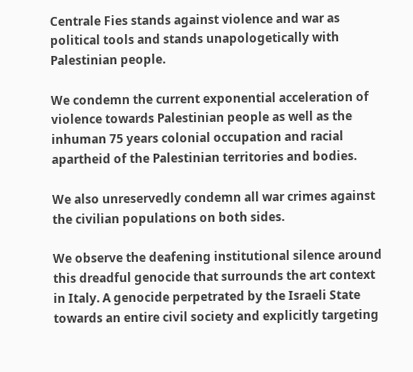Centrale Fies stands against violence and war as political tools and stands unapologetically with Palestinian people.

We condemn the current exponential acceleration of violence towards Palestinian people as well as the inhuman 75 years colonial occupation and racial apartheid of the Palestinian territories and bodies.

We also unreservedly condemn all war crimes against the civilian populations on both sides.

We observe the deafening institutional silence around this dreadful genocide that surrounds the art context in Italy. A genocide perpetrated by the Israeli State towards an entire civil society and explicitly targeting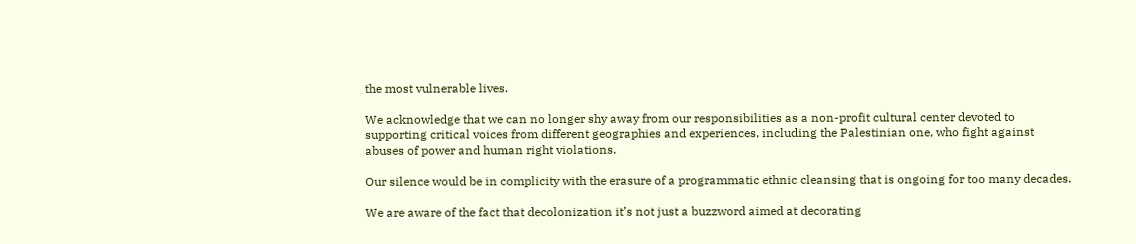the most vulnerable lives.

We acknowledge that we can no longer shy away from our responsibilities as a non-profit cultural center devoted to supporting critical voices from different geographies and experiences, including the Palestinian one, who fight against abuses of power and human right violations.

Our silence would be in complicity with the erasure of a programmatic ethnic cleansing that is ongoing for too many decades.

We are aware of the fact that decolonization it’s not just a buzzword aimed at decorating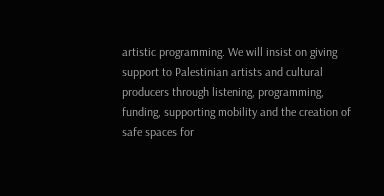artistic programming. We will insist on giving support to Palestinian artists and cultural producers through listening, programming, funding, supporting mobility and the creation of safe spaces for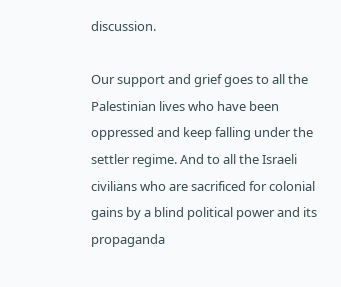discussion.

Our support and grief goes to all the Palestinian lives who have been oppressed and keep falling under the settler regime. And to all the Israeli civilians who are sacrificed for colonial gains by a blind political power and its propaganda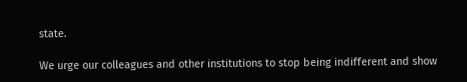state.

We urge our colleagues and other institutions to stop being indifferent and show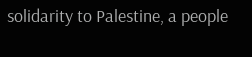solidarity to Palestine, a people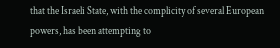that the Israeli State, with the complicity of several European powers, has been attempting to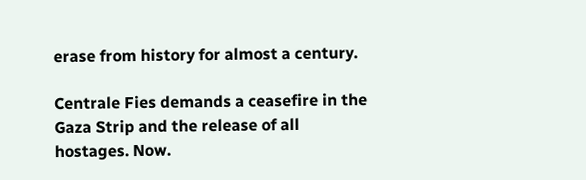erase from history for almost a century.

Centrale Fies demands a ceasefire in the Gaza Strip and the release of all hostages. Now.